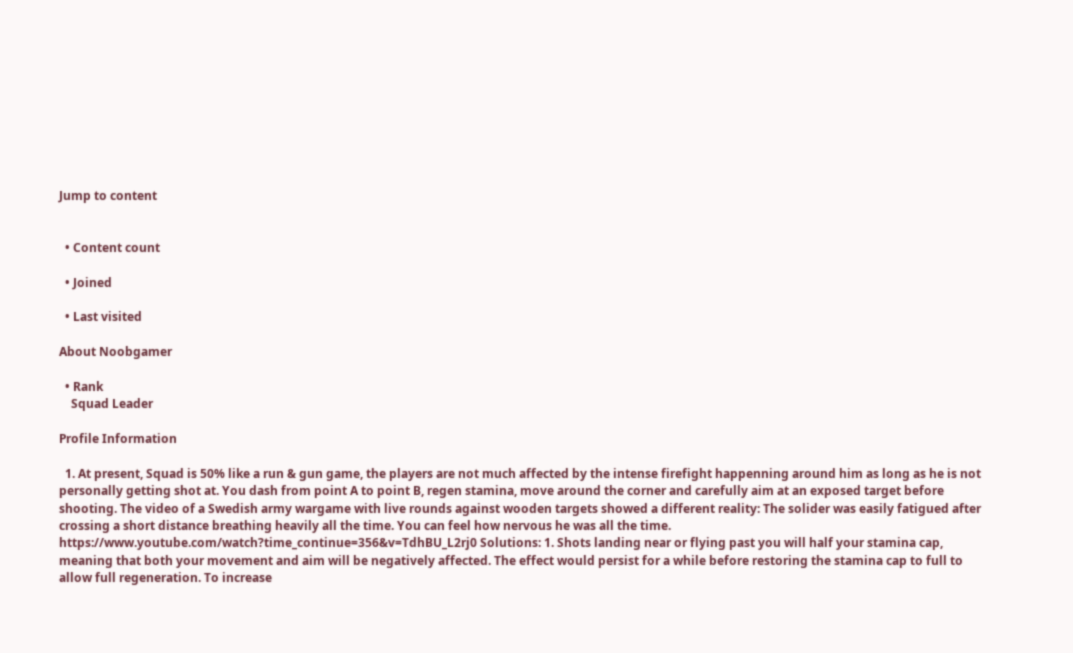Jump to content


  • Content count

  • Joined

  • Last visited

About Noobgamer

  • Rank
    Squad Leader

Profile Information

  1. At present, Squad is 50% like a run & gun game, the players are not much affected by the intense firefight happenning around him as long as he is not personally getting shot at. You dash from point A to point B, regen stamina, move around the corner and carefully aim at an exposed target before shooting. The video of a Swedish army wargame with live rounds against wooden targets showed a different reality: The solider was easily fatigued after crossing a short distance breathing heavily all the time. You can feel how nervous he was all the time. https://www.youtube.com/watch?time_continue=356&v=TdhBU_L2rj0 Solutions: 1. Shots landing near or flying past you will half your stamina cap, meaning that both your movement and aim will be negatively affected. The effect would persist for a while before restoring the stamina cap to full to allow full regeneration. To increase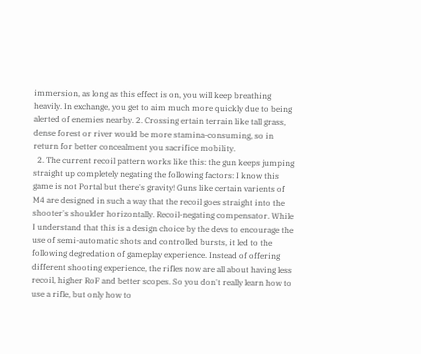immersion, as long as this effect is on, you will keep breathing heavily. In exchange, you get to aim much more quickly due to being alerted of enemies nearby. 2. Crossing ertain terrain like tall grass, dense forest or river would be more stamina-consuming, so in return for better concealment you sacrifice mobility.
  2. The current recoil pattern works like this: the gun keeps jumping straight up completely negating the following factors: I know this game is not Portal but there's gravity! Guns like certain varients of M4 are designed in such a way that the recoil goes straight into the shooter's shoulder horizontally. Recoil-negating compensator. While I understand that this is a design choice by the devs to encourage the use of semi-automatic shots and controlled bursts, it led to the following degredation of gameplay experience. Instead of offering different shooting experience, the rifles now are all about having less recoil, higher RoF and better scopes. So you don't really learn how to use a rifle, but only how to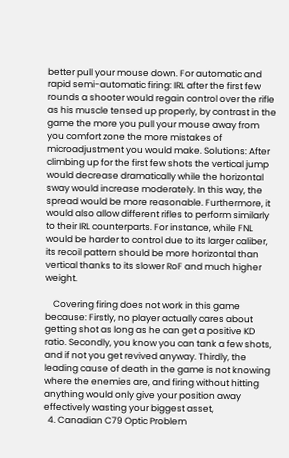better pull your mouse down. For automatic and rapid semi-automatic firing: IRL after the first few rounds a shooter would regain control over the rifle as his muscle tensed up properly, by contrast in the game the more you pull your mouse away from you comfort zone the more mistakes of microadjustment you would make. Solutions: After climbing up for the first few shots the vertical jump would decrease dramatically while the horizontal sway would increase moderately. In this way, the spread would be more reasonable. Furthermore, it would also allow different rifles to perform similarly to their IRL counterparts. For instance, while FNL would be harder to control due to its larger caliber, its recoil pattern should be more horizontal than vertical thanks to its slower RoF and much higher weight.

    Covering firing does not work in this game because: Firstly, no player actually cares about getting shot as long as he can get a positive KD ratio. Secondly, you know you can tank a few shots, and if not you get revived anyway. Thirdly, the leading cause of death in the game is not knowing where the enemies are, and firing without hitting anything would only give your position away effectively wasting your biggest asset,
  4. Canadian C79 Optic Problem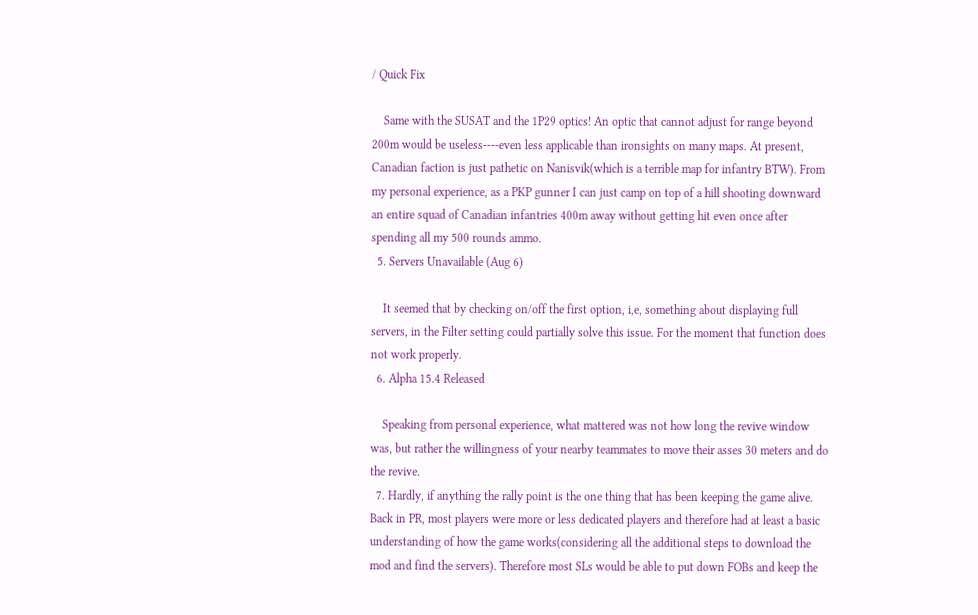/ Quick Fix

    Same with the SUSAT and the 1P29 optics! An optic that cannot adjust for range beyond 200m would be useless----even less applicable than ironsights on many maps. At present, Canadian faction is just pathetic on Nanisvik(which is a terrible map for infantry BTW). From my personal experience, as a PKP gunner I can just camp on top of a hill shooting downward an entire squad of Canadian infantries 400m away without getting hit even once after spending all my 500 rounds ammo.
  5. Servers Unavailable (Aug 6)

    It seemed that by checking on/off the first option, i,e, something about displaying full servers, in the Filter setting could partially solve this issue. For the moment that function does not work properly.
  6. Alpha 15.4 Released

    Speaking from personal experience, what mattered was not how long the revive window was, but rather the willingness of your nearby teammates to move their asses 30 meters and do the revive.
  7. Hardly, if anything the rally point is the one thing that has been keeping the game alive. Back in PR, most players were more or less dedicated players and therefore had at least a basic understanding of how the game works(considering all the additional steps to download the mod and find the servers). Therefore most SLs would be able to put down FOBs and keep the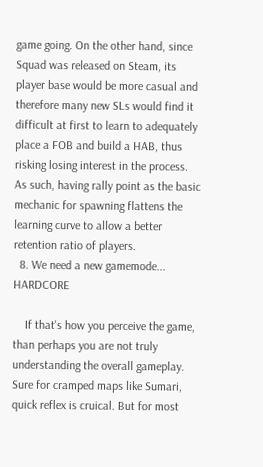game going. On the other hand, since Squad was released on Steam, its player base would be more casual and therefore many new SLs would find it difficult at first to learn to adequately place a FOB and build a HAB, thus risking losing interest in the process. As such, having rally point as the basic mechanic for spawning flattens the learning curve to allow a better retention ratio of players.
  8. We need a new gamemode... HARDCORE

    If that's how you perceive the game, than perhaps you are not truly understanding the overall gameplay. Sure for cramped maps like Sumari, quick reflex is cruical. But for most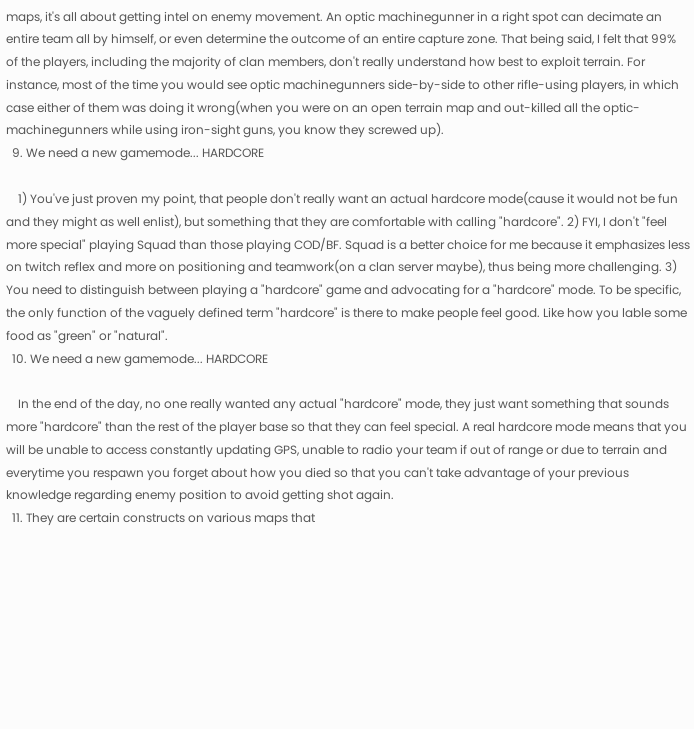maps, it's all about getting intel on enemy movement. An optic machinegunner in a right spot can decimate an entire team all by himself, or even determine the outcome of an entire capture zone. That being said, I felt that 99% of the players, including the majority of clan members, don't really understand how best to exploit terrain. For instance, most of the time you would see optic machinegunners side-by-side to other rifle-using players, in which case either of them was doing it wrong(when you were on an open terrain map and out-killed all the optic-machinegunners while using iron-sight guns, you know they screwed up).
  9. We need a new gamemode... HARDCORE

    1) You've just proven my point, that people don't really want an actual hardcore mode(cause it would not be fun and they might as well enlist), but something that they are comfortable with calling "hardcore". 2) FYI, I don't "feel more special" playing Squad than those playing COD/BF. Squad is a better choice for me because it emphasizes less on twitch reflex and more on positioning and teamwork(on a clan server maybe), thus being more challenging. 3) You need to distinguish between playing a "hardcore" game and advocating for a "hardcore" mode. To be specific, the only function of the vaguely defined term "hardcore" is there to make people feel good. Like how you lable some food as "green" or "natural".
  10. We need a new gamemode... HARDCORE

    In the end of the day, no one really wanted any actual "hardcore" mode, they just want something that sounds more "hardcore" than the rest of the player base so that they can feel special. A real hardcore mode means that you will be unable to access constantly updating GPS, unable to radio your team if out of range or due to terrain and everytime you respawn you forget about how you died so that you can't take advantage of your previous knowledge regarding enemy position to avoid getting shot again.
  11. They are certain constructs on various maps that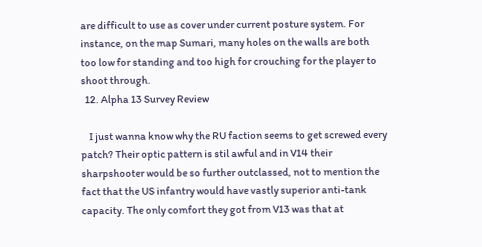are difficult to use as cover under current posture system. For instance, on the map Sumari, many holes on the walls are both too low for standing and too high for crouching for the player to shoot through.
  12. Alpha 13 Survey Review

    I just wanna know why the RU faction seems to get screwed every patch? Their optic pattern is stil awful and in V14 their sharpshooter would be so further outclassed, not to mention the fact that the US infantry would have vastly superior anti-tank capacity. The only comfort they got from V13 was that at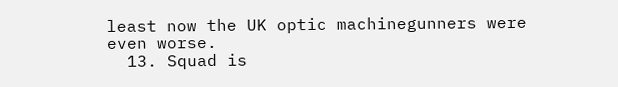least now the UK optic machinegunners were even worse.
  13. Squad is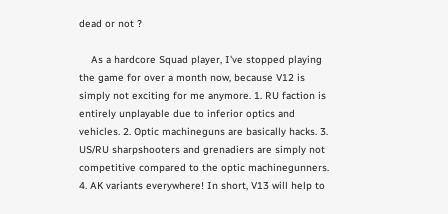dead or not ?

    As a hardcore Squad player, I've stopped playing the game for over a month now, because V12 is simply not exciting for me anymore. 1. RU faction is entirely unplayable due to inferior optics and vehicles. 2. Optic machineguns are basically hacks. 3. US/RU sharpshooters and grenadiers are simply not competitive compared to the optic machinegunners. 4. AK variants everywhere! In short, V13 will help to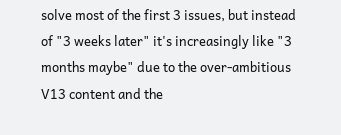solve most of the first 3 issues, but instead of "3 weeks later" it's increasingly like "3 months maybe" due to the over-ambitious V13 content and the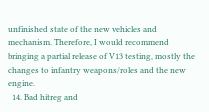unfinished state of the new vehicles and mechanism. Therefore, I would recommend bringing a partial release of V13 testing, mostly the changes to infantry weapons/roles and the new engine.
  14. Bad hitreg and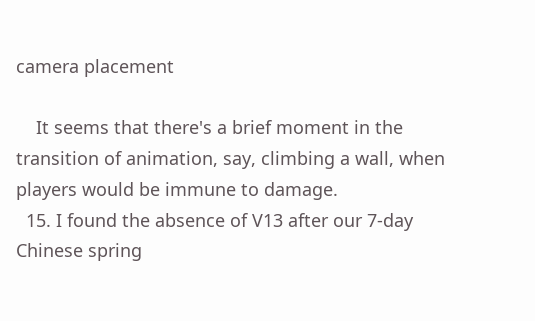camera placement

    It seems that there's a brief moment in the transition of animation, say, climbing a wall, when players would be immune to damage.
  15. I found the absence of V13 after our 7-day Chinese spring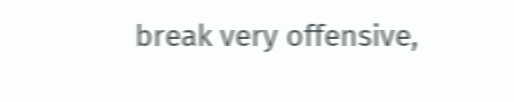break very offensive,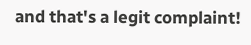and that's a legit complaint!